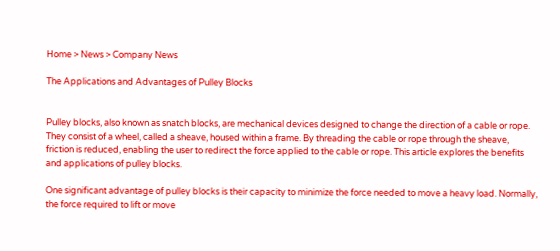Home > News > Company News

The Applications and Advantages of Pulley Blocks


Pulley blocks, also known as snatch blocks, are mechanical devices designed to change the direction of a cable or rope. They consist of a wheel, called a sheave, housed within a frame. By threading the cable or rope through the sheave, friction is reduced, enabling the user to redirect the force applied to the cable or rope. This article explores the benefits and applications of pulley blocks.

One significant advantage of pulley blocks is their capacity to minimize the force needed to move a heavy load. Normally, the force required to lift or move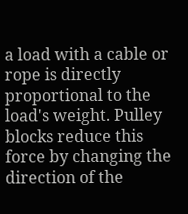a load with a cable or rope is directly proportional to the load's weight. Pulley blocks reduce this force by changing the direction of the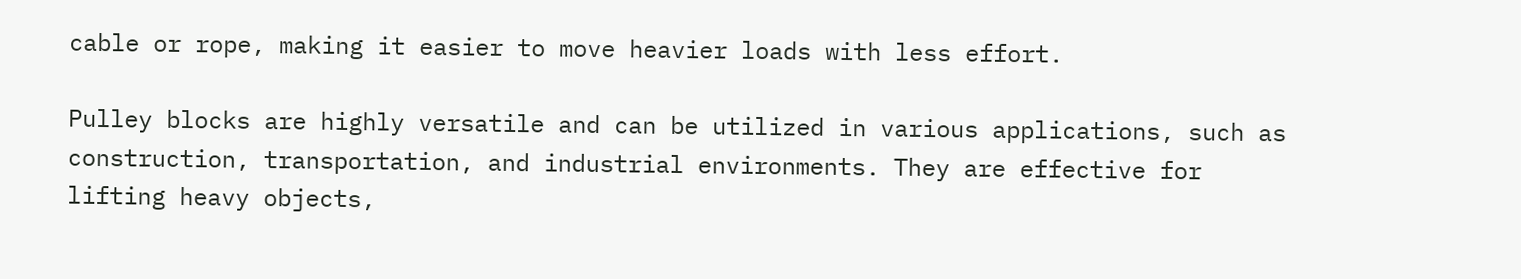cable or rope, making it easier to move heavier loads with less effort.

Pulley blocks are highly versatile and can be utilized in various applications, such as construction, transportation, and industrial environments. They are effective for lifting heavy objects,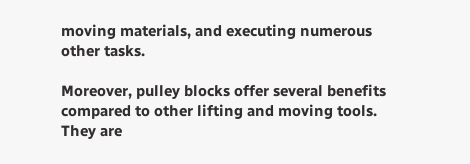moving materials, and executing numerous other tasks.

Moreover, pulley blocks offer several benefits compared to other lifting and moving tools. They are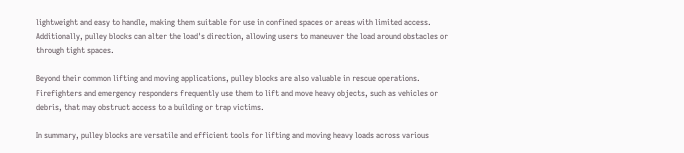lightweight and easy to handle, making them suitable for use in confined spaces or areas with limited access. Additionally, pulley blocks can alter the load's direction, allowing users to maneuver the load around obstacles or through tight spaces.

Beyond their common lifting and moving applications, pulley blocks are also valuable in rescue operations. Firefighters and emergency responders frequently use them to lift and move heavy objects, such as vehicles or debris, that may obstruct access to a building or trap victims.

In summary, pulley blocks are versatile and efficient tools for lifting and moving heavy loads across various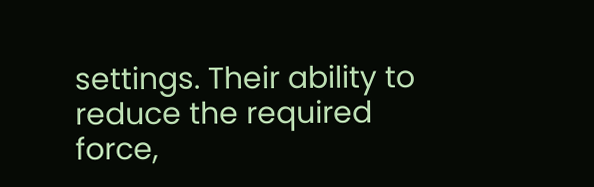settings. Their ability to reduce the required force,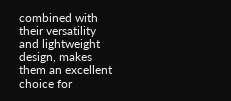combined with their versatility and lightweight design, makes them an excellent choice for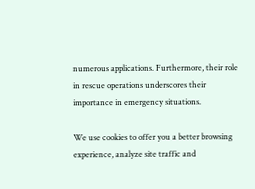numerous applications. Furthermore, their role in rescue operations underscores their importance in emergency situations.

We use cookies to offer you a better browsing experience, analyze site traffic and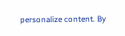personalize content. By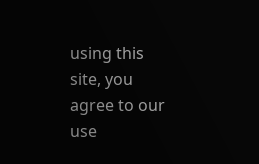using this site, you agree to our use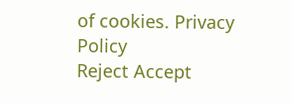of cookies. Privacy Policy
Reject Accept